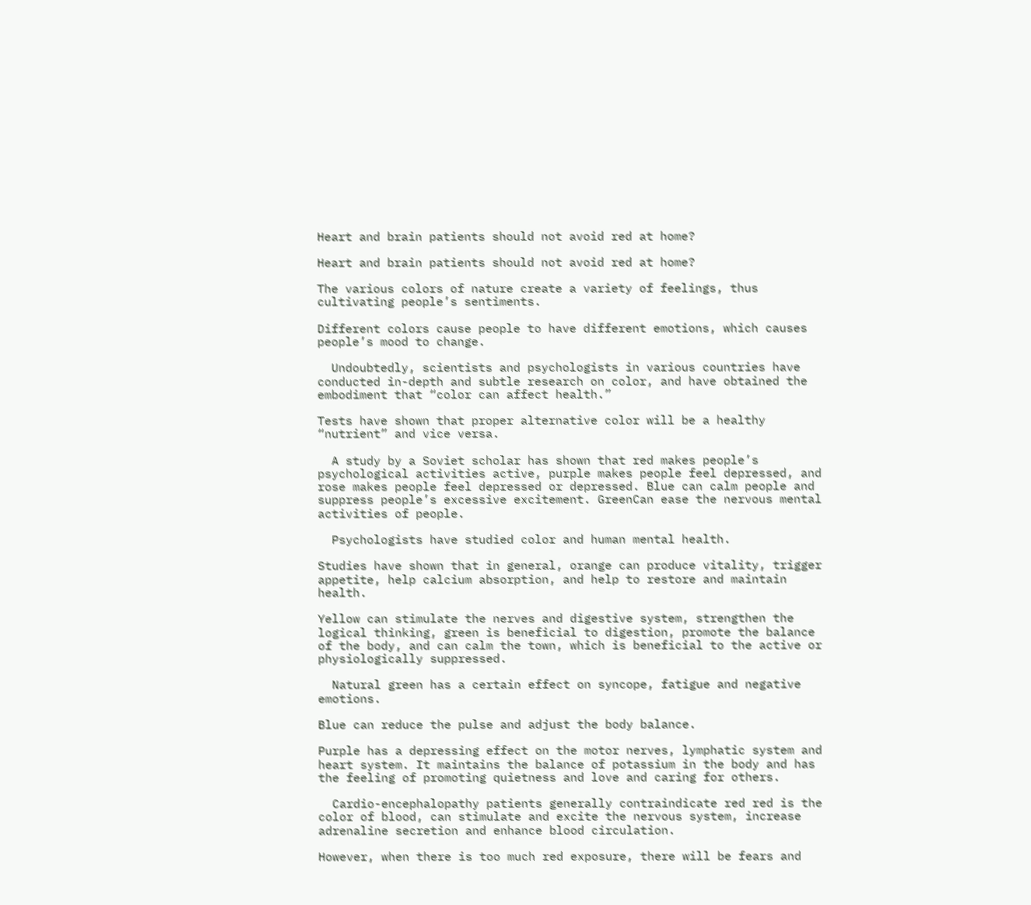Heart and brain patients should not avoid red at home?

Heart and brain patients should not avoid red at home?

The various colors of nature create a variety of feelings, thus cultivating people’s sentiments.

Different colors cause people to have different emotions, which causes people’s mood to change.

  Undoubtedly, scientists and psychologists in various countries have conducted in-depth and subtle research on color, and have obtained the embodiment that “color can affect health.”

Tests have shown that proper alternative color will be a healthy “nutrient” and vice versa.

  A study by a Soviet scholar has shown that red makes people’s psychological activities active, purple makes people feel depressed, and rose makes people feel depressed or depressed. Blue can calm people and suppress people’s excessive excitement. GreenCan ease the nervous mental activities of people.

  Psychologists have studied color and human mental health.

Studies have shown that in general, orange can produce vitality, trigger appetite, help calcium absorption, and help to restore and maintain health.

Yellow can stimulate the nerves and digestive system, strengthen the logical thinking, green is beneficial to digestion, promote the balance of the body, and can calm the town, which is beneficial to the active or physiologically suppressed.

  Natural green has a certain effect on syncope, fatigue and negative emotions.

Blue can reduce the pulse and adjust the body balance.

Purple has a depressing effect on the motor nerves, lymphatic system and heart system. It maintains the balance of potassium in the body and has the feeling of promoting quietness and love and caring for others.

  Cardio-encephalopathy patients generally contraindicate red red is the color of blood, can stimulate and excite the nervous system, increase adrenaline secretion and enhance blood circulation.

However, when there is too much red exposure, there will be fears and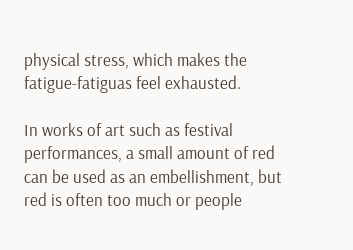physical stress, which makes the fatigue-fatiguas feel exhausted.

In works of art such as festival performances, a small amount of red can be used as an embellishment, but red is often too much or people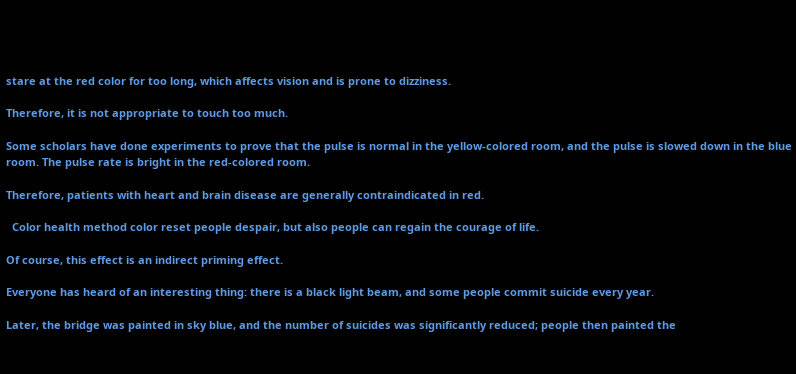stare at the red color for too long, which affects vision and is prone to dizziness.

Therefore, it is not appropriate to touch too much.

Some scholars have done experiments to prove that the pulse is normal in the yellow-colored room, and the pulse is slowed down in the blue room. The pulse rate is bright in the red-colored room.

Therefore, patients with heart and brain disease are generally contraindicated in red.

  Color health method color reset people despair, but also people can regain the courage of life.

Of course, this effect is an indirect priming effect.

Everyone has heard of an interesting thing: there is a black light beam, and some people commit suicide every year.

Later, the bridge was painted in sky blue, and the number of suicides was significantly reduced; people then painted the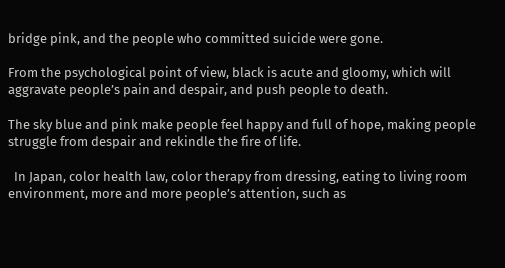bridge pink, and the people who committed suicide were gone.

From the psychological point of view, black is acute and gloomy, which will aggravate people’s pain and despair, and push people to death.

The sky blue and pink make people feel happy and full of hope, making people struggle from despair and rekindle the fire of life.

  In Japan, color health law, color therapy from dressing, eating to living room environment, more and more people’s attention, such as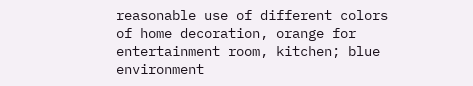reasonable use of different colors of home decoration, orange for entertainment room, kitchen; blue environment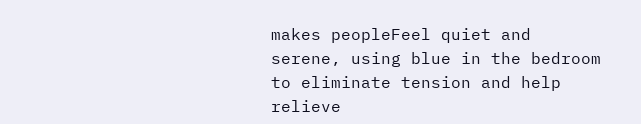makes peopleFeel quiet and serene, using blue in the bedroom to eliminate tension and help relieve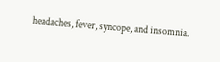headaches, fever, syncope, and insomnia.